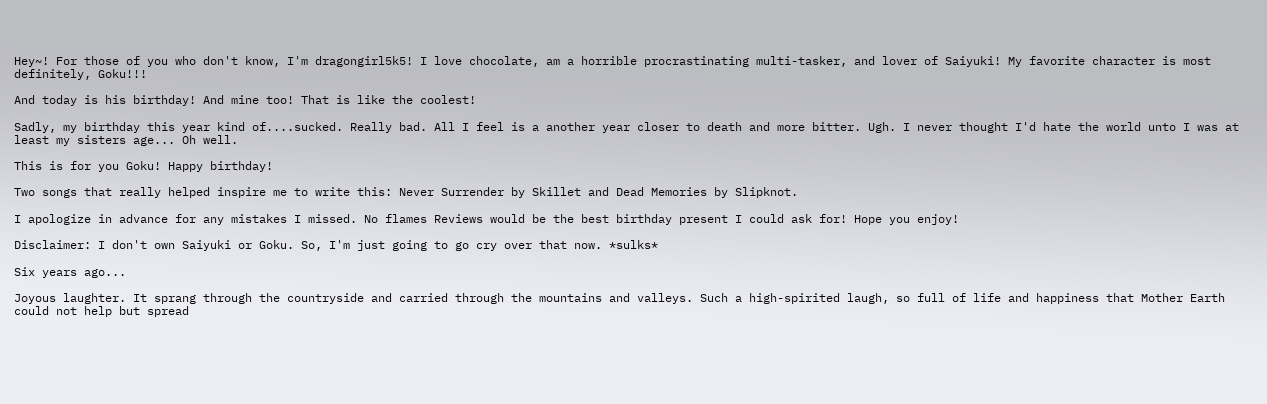Hey~! For those of you who don't know, I'm dragongirl5k5! I love chocolate, am a horrible procrastinating multi-tasker, and lover of Saiyuki! My favorite character is most definitely, Goku!!!

And today is his birthday! And mine too! That is like the coolest!

Sadly, my birthday this year kind of....sucked. Really bad. All I feel is a another year closer to death and more bitter. Ugh. I never thought I'd hate the world unto I was at least my sisters age... Oh well.

This is for you Goku! Happy birthday!

Two songs that really helped inspire me to write this: Never Surrender by Skillet and Dead Memories by Slipknot.

I apologize in advance for any mistakes I missed. No flames Reviews would be the best birthday present I could ask for! Hope you enjoy!

Disclaimer: I don't own Saiyuki or Goku. So, I'm just going to go cry over that now. *sulks*

Six years ago...

Joyous laughter. It sprang through the countryside and carried through the mountains and valleys. Such a high-spirited laugh, so full of life and happiness that Mother Earth could not help but spread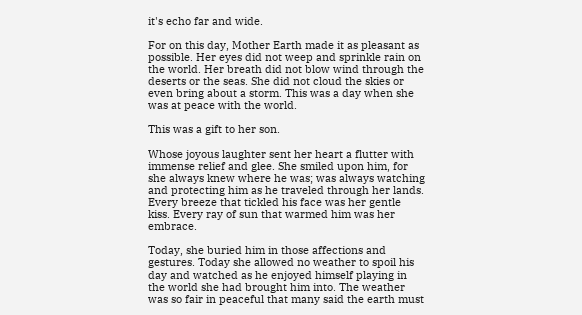it's echo far and wide.

For on this day, Mother Earth made it as pleasant as possible. Her eyes did not weep and sprinkle rain on the world. Her breath did not blow wind through the deserts or the seas. She did not cloud the skies or even bring about a storm. This was a day when she was at peace with the world.

This was a gift to her son.

Whose joyous laughter sent her heart a flutter with immense relief and glee. She smiled upon him, for she always knew where he was; was always watching and protecting him as he traveled through her lands. Every breeze that tickled his face was her gentle kiss. Every ray of sun that warmed him was her embrace.

Today, she buried him in those affections and gestures. Today she allowed no weather to spoil his day and watched as he enjoyed himself playing in the world she had brought him into. The weather was so fair in peaceful that many said the earth must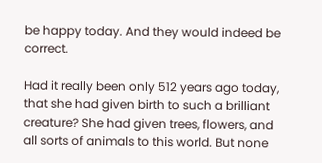be happy today. And they would indeed be correct.

Had it really been only 512 years ago today, that she had given birth to such a brilliant creature? She had given trees, flowers, and all sorts of animals to this world. But none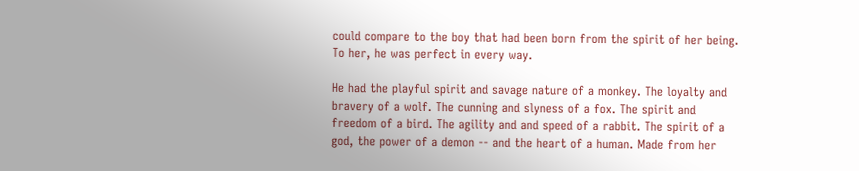could compare to the boy that had been born from the spirit of her being. To her, he was perfect in every way.

He had the playful spirit and savage nature of a monkey. The loyalty and bravery of a wolf. The cunning and slyness of a fox. The spirit and freedom of a bird. The agility and and speed of a rabbit. The spirit of a god, the power of a demon -- and the heart of a human. Made from her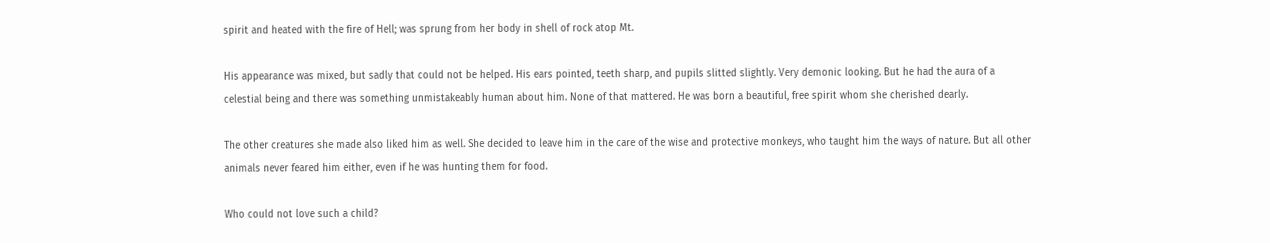spirit and heated with the fire of Hell; was sprung from her body in shell of rock atop Mt.

His appearance was mixed, but sadly that could not be helped. His ears pointed, teeth sharp, and pupils slitted slightly. Very demonic looking. But he had the aura of a celestial being and there was something unmistakeably human about him. None of that mattered. He was born a beautiful, free spirit whom she cherished dearly.

The other creatures she made also liked him as well. She decided to leave him in the care of the wise and protective monkeys, who taught him the ways of nature. But all other animals never feared him either, even if he was hunting them for food.

Who could not love such a child?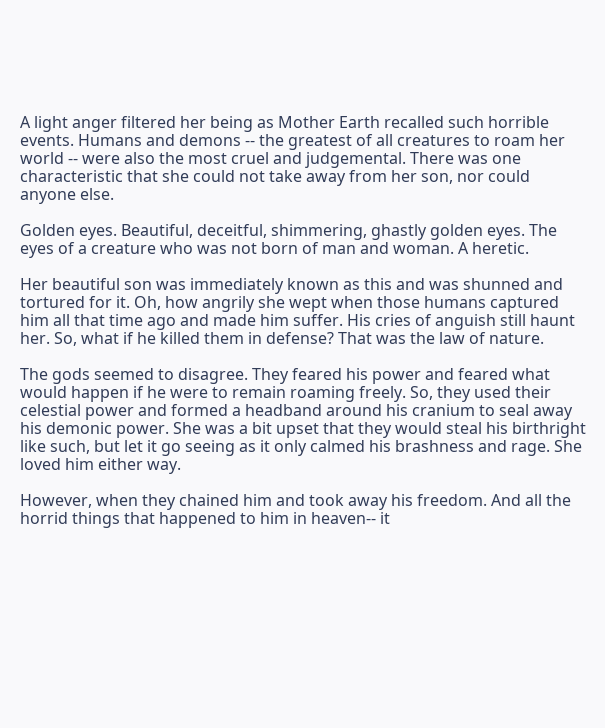A light anger filtered her being as Mother Earth recalled such horrible events. Humans and demons -- the greatest of all creatures to roam her world -- were also the most cruel and judgemental. There was one characteristic that she could not take away from her son, nor could anyone else.

Golden eyes. Beautiful, deceitful, shimmering, ghastly golden eyes. The eyes of a creature who was not born of man and woman. A heretic.

Her beautiful son was immediately known as this and was shunned and tortured for it. Oh, how angrily she wept when those humans captured him all that time ago and made him suffer. His cries of anguish still haunt her. So, what if he killed them in defense? That was the law of nature.

The gods seemed to disagree. They feared his power and feared what would happen if he were to remain roaming freely. So, they used their celestial power and formed a headband around his cranium to seal away his demonic power. She was a bit upset that they would steal his birthright like such, but let it go seeing as it only calmed his brashness and rage. She loved him either way.

However, when they chained him and took away his freedom. And all the horrid things that happened to him in heaven-- it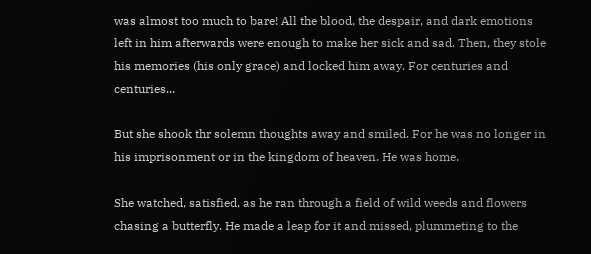was almost too much to bare! All the blood, the despair, and dark emotions left in him afterwards were enough to make her sick and sad. Then, they stole his memories (his only grace) and locked him away. For centuries and centuries...

But she shook thr solemn thoughts away and smiled. For he was no longer in his imprisonment or in the kingdom of heaven. He was home.

She watched, satisfied, as he ran through a field of wild weeds and flowers chasing a butterfly. He made a leap for it and missed, plummeting to the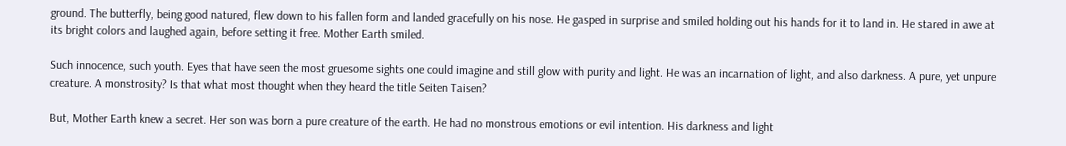ground. The butterfly, being good natured, flew down to his fallen form and landed gracefully on his nose. He gasped in surprise and smiled holding out his hands for it to land in. He stared in awe at its bright colors and laughed again, before setting it free. Mother Earth smiled.

Such innocence, such youth. Eyes that have seen the most gruesome sights one could imagine and still glow with purity and light. He was an incarnation of light, and also darkness. A pure, yet unpure creature. A monstrosity? Is that what most thought when they heard the title Seiten Taisen?

But, Mother Earth knew a secret. Her son was born a pure creature of the earth. He had no monstrous emotions or evil intention. His darkness and light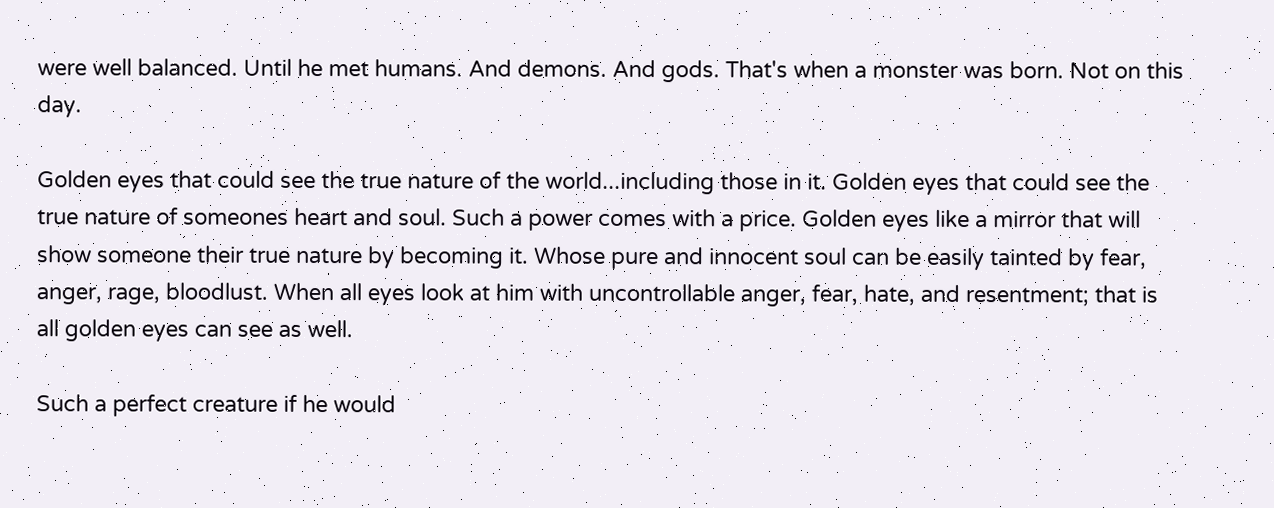were well balanced. Until he met humans. And demons. And gods. That's when a monster was born. Not on this day.

Golden eyes that could see the true nature of the world...including those in it. Golden eyes that could see the true nature of someones heart and soul. Such a power comes with a price. Golden eyes like a mirror that will show someone their true nature by becoming it. Whose pure and innocent soul can be easily tainted by fear, anger, rage, bloodlust. When all eyes look at him with uncontrollable anger, fear, hate, and resentment; that is all golden eyes can see as well.

Such a perfect creature if he would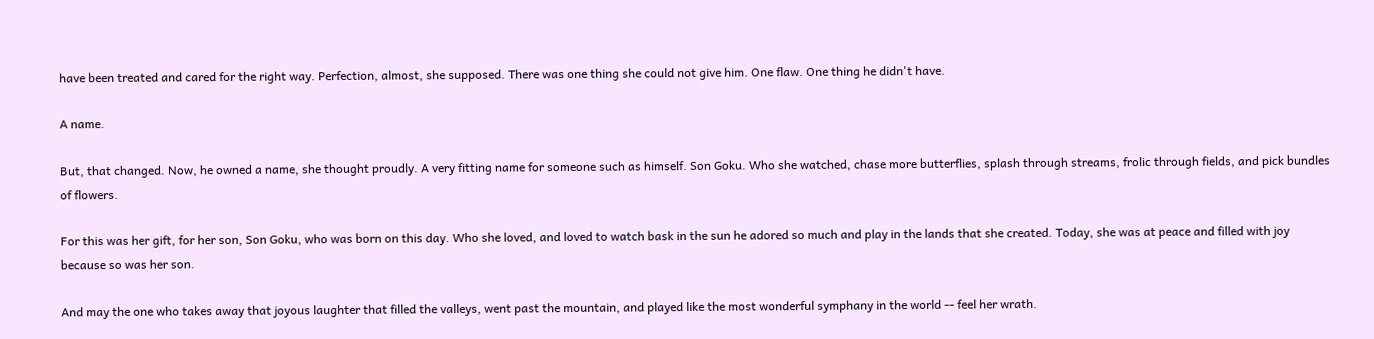have been treated and cared for the right way. Perfection, almost, she supposed. There was one thing she could not give him. One flaw. One thing he didn't have.

A name.

But, that changed. Now, he owned a name, she thought proudly. A very fitting name for someone such as himself. Son Goku. Who she watched, chase more butterflies, splash through streams, frolic through fields, and pick bundles of flowers.

For this was her gift, for her son, Son Goku, who was born on this day. Who she loved, and loved to watch bask in the sun he adored so much and play in the lands that she created. Today, she was at peace and filled with joy because so was her son.

And may the one who takes away that joyous laughter that filled the valleys, went past the mountain, and played like the most wonderful symphany in the world -- feel her wrath.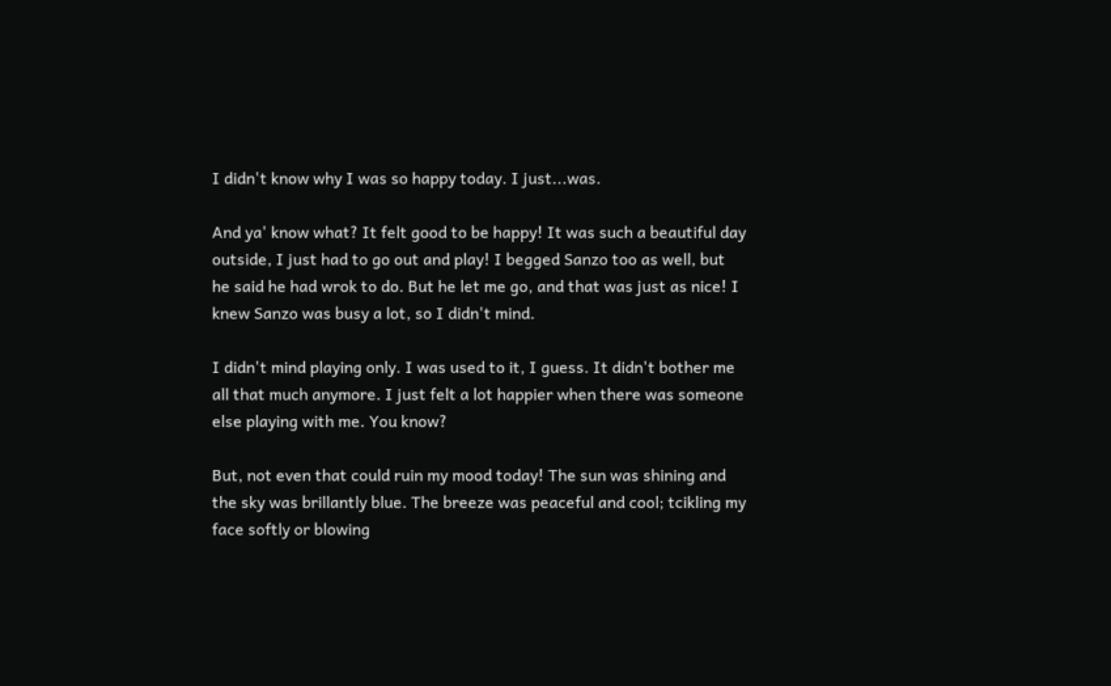I didn't know why I was so happy today. I just...was.

And ya' know what? It felt good to be happy! It was such a beautiful day outside, I just had to go out and play! I begged Sanzo too as well, but he said he had wrok to do. But he let me go, and that was just as nice! I knew Sanzo was busy a lot, so I didn't mind.

I didn't mind playing only. I was used to it, I guess. It didn't bother me all that much anymore. I just felt a lot happier when there was someone else playing with me. You know?

But, not even that could ruin my mood today! The sun was shining and the sky was brillantly blue. The breeze was peaceful and cool; tcikling my face softly or blowing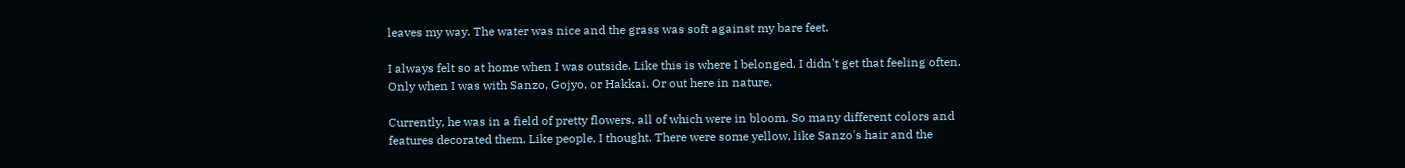leaves my way. The water was nice and the grass was soft against my bare feet.

I always felt so at home when I was outside. Like this is where I belonged. I didn't get that feeling often. Only when I was with Sanzo, Gojyo, or Hakkai. Or out here in nature.

Currently, he was in a field of pretty flowers, all of which were in bloom. So many different colors and features decorated them. Like people, I thought. There were some yellow, like Sanzo's hair and the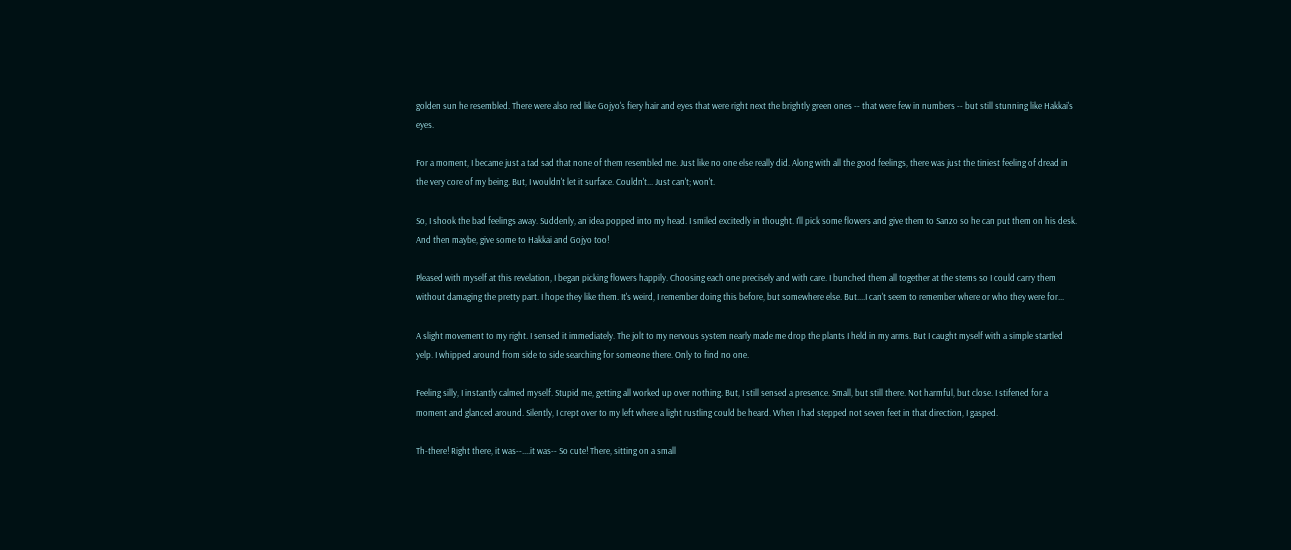golden sun he resembled. There were also red like Gojyo's fiery hair and eyes that were right next the brightly green ones -- that were few in numbers -- but still stunning like Hakkai's eyes.

For a moment, I became just a tad sad that none of them resembled me. Just like no one else really did. Along with all the good feelings, there was just the tiniest feeling of dread in the very core of my being. But, I wouldn't let it surface. Couldn't... Just can't; won't.

So, I shook the bad feelings away. Suddenly, an idea popped into my head. I smiled excitedly in thought. I'll pick some flowers and give them to Sanzo so he can put them on his desk. And then maybe, give some to Hakkai and Gojyo too!

Pleased with myself at this revelation, I began picking flowers happily. Choosing each one precisely and with care. I bunched them all together at the stems so I could carry them without damaging the pretty part. I hope they like them. It's weird, I remember doing this before, but somewhere else. But....I can't seem to remember where or who they were for...

A slight movement to my right. I sensed it immediately. The jolt to my nervous system nearly made me drop the plants I held in my arms. But I caught myself with a simple startled yelp. I whipped around from side to side searching for someone there. Only to find no one.

Feeling silly, I instantly calmed myself. Stupid me, getting all worked up over nothing. But, I still sensed a presence. Small, but still there. Not harmful, but close. I stifened for a moment and glanced around. Silently, I crept over to my left where a light rustling could be heard. When I had stepped not seven feet in that direction, I gasped.

Th-there! Right there, it was--....it was-- So cute! There, sitting on a small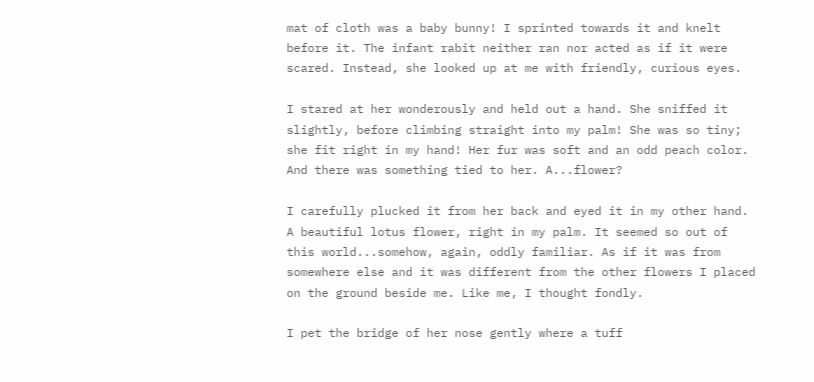mat of cloth was a baby bunny! I sprinted towards it and knelt before it. The infant rabit neither ran nor acted as if it were scared. Instead, she looked up at me with friendly, curious eyes.

I stared at her wonderously and held out a hand. She sniffed it slightly, before climbing straight into my palm! She was so tiny; she fit right in my hand! Her fur was soft and an odd peach color. And there was something tied to her. A...flower?

I carefully plucked it from her back and eyed it in my other hand. A beautiful lotus flower, right in my palm. It seemed so out of this world...somehow, again, oddly familiar. As if it was from somewhere else and it was different from the other flowers I placed on the ground beside me. Like me, I thought fondly.

I pet the bridge of her nose gently where a tuff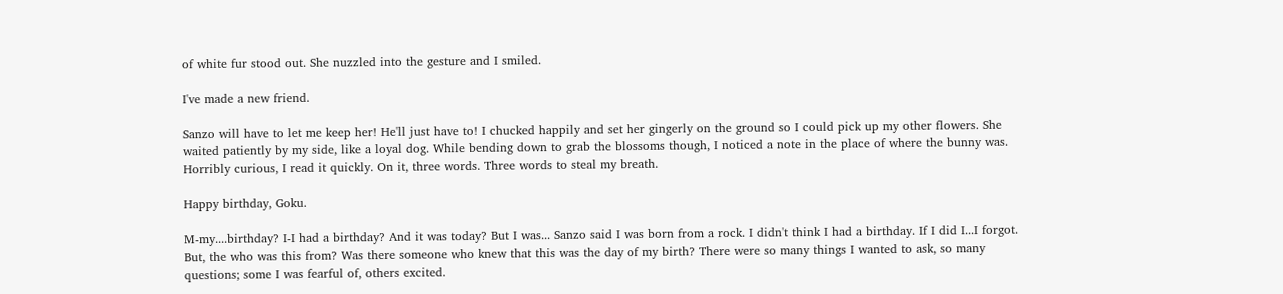of white fur stood out. She nuzzled into the gesture and I smiled.

I've made a new friend.

Sanzo will have to let me keep her! He'll just have to! I chucked happily and set her gingerly on the ground so I could pick up my other flowers. She waited patiently by my side, like a loyal dog. While bending down to grab the blossoms though, I noticed a note in the place of where the bunny was. Horribly curious, I read it quickly. On it, three words. Three words to steal my breath.

Happy birthday, Goku.

M-my....birthday? I-I had a birthday? And it was today? But I was... Sanzo said I was born from a rock. I didn't think I had a birthday. If I did I...I forgot. But, the who was this from? Was there someone who knew that this was the day of my birth? There were so many things I wanted to ask, so many questions; some I was fearful of, others excited.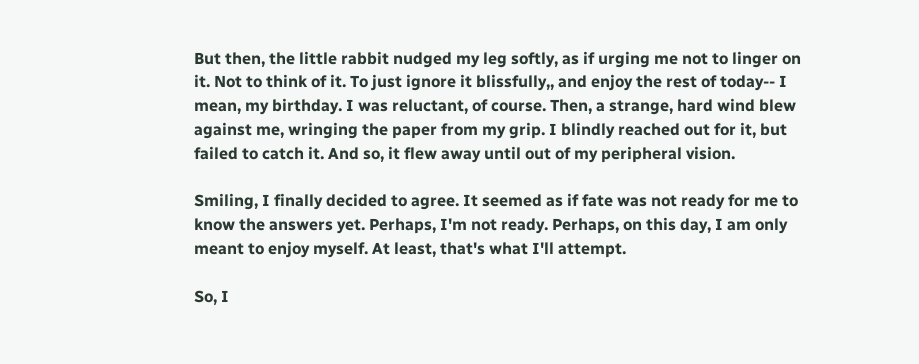But then, the little rabbit nudged my leg softly, as if urging me not to linger on it. Not to think of it. To just ignore it blissfully,, and enjoy the rest of today-- I mean, my birthday. I was reluctant, of course. Then, a strange, hard wind blew against me, wringing the paper from my grip. I blindly reached out for it, but failed to catch it. And so, it flew away until out of my peripheral vision.

Smiling, I finally decided to agree. It seemed as if fate was not ready for me to know the answers yet. Perhaps, I'm not ready. Perhaps, on this day, I am only meant to enjoy myself. At least, that's what I'll attempt.

So, I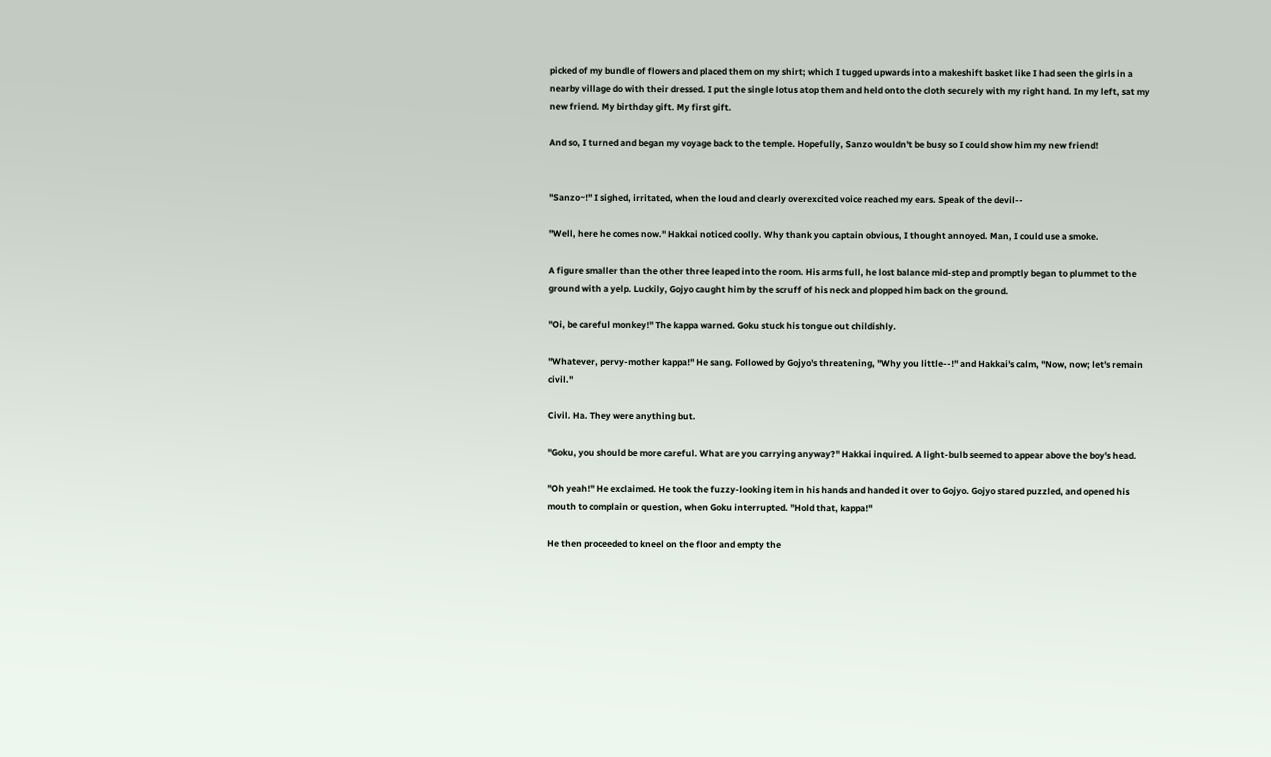picked of my bundle of flowers and placed them on my shirt; which I tugged upwards into a makeshift basket like I had seen the girls in a nearby village do with their dressed. I put the single lotus atop them and held onto the cloth securely with my right hand. In my left, sat my new friend. My birthday gift. My first gift.

And so, I turned and began my voyage back to the temple. Hopefully, Sanzo wouldn't be busy so I could show him my new friend!


"Sanzo~!'' I sighed, irritated, when the loud and clearly overexcited voice reached my ears. Speak of the devil--

''Well, here he comes now.'' Hakkai noticed coolly. Why thank you captain obvious, I thought annoyed. Man, I could use a smoke.

A figure smaller than the other three leaped into the room. His arms full, he lost balance mid-step and promptly began to plummet to the ground with a yelp. Luckily, Gojyo caught him by the scruff of his neck and plopped him back on the ground.

''Oi, be careful monkey!'' The kappa warned. Goku stuck his tongue out childishly.

''Whatever, pervy-mother kappa!'' He sang. Followed by Gojyo's threatening, "Why you little--!'' and Hakkai's calm, ''Now, now; let's remain civil.''

Civil. Ha. They were anything but.

''Goku, you should be more careful. What are you carrying anyway?'' Hakkai inquired. A light-bulb seemed to appear above the boy's head.

''Oh yeah!'' He exclaimed. He took the fuzzy-looking item in his hands and handed it over to Gojyo. Gojyo stared puzzled, and opened his mouth to complain or question, when Goku interrupted. ''Hold that, kappa!''

He then proceeded to kneel on the floor and empty the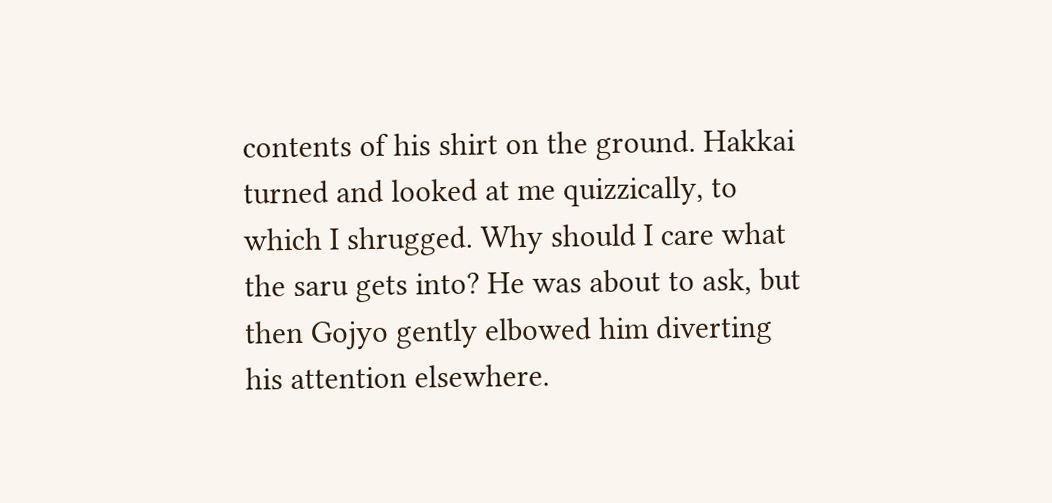contents of his shirt on the ground. Hakkai turned and looked at me quizzically, to which I shrugged. Why should I care what the saru gets into? He was about to ask, but then Gojyo gently elbowed him diverting his attention elsewhere.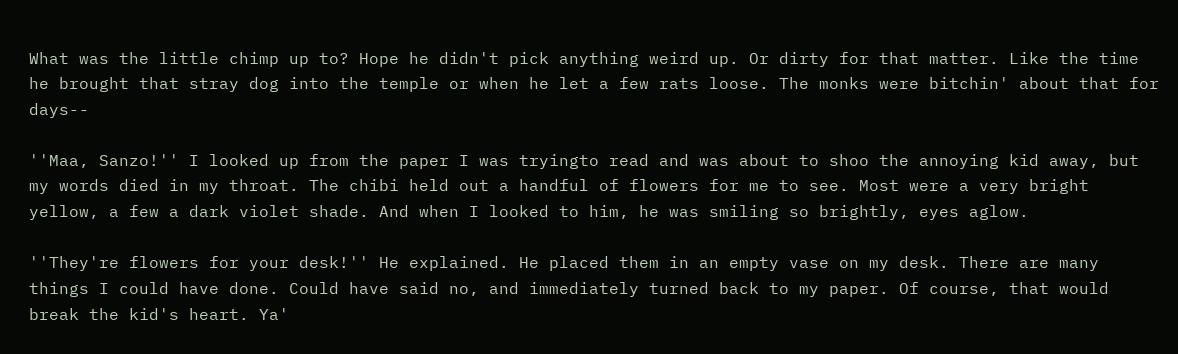What was the little chimp up to? Hope he didn't pick anything weird up. Or dirty for that matter. Like the time he brought that stray dog into the temple or when he let a few rats loose. The monks were bitchin' about that for days--

''Maa, Sanzo!'' I looked up from the paper I was tryingto read and was about to shoo the annoying kid away, but my words died in my throat. The chibi held out a handful of flowers for me to see. Most were a very bright yellow, a few a dark violet shade. And when I looked to him, he was smiling so brightly, eyes aglow.

''They're flowers for your desk!'' He explained. He placed them in an empty vase on my desk. There are many things I could have done. Could have said no, and immediately turned back to my paper. Of course, that would break the kid's heart. Ya'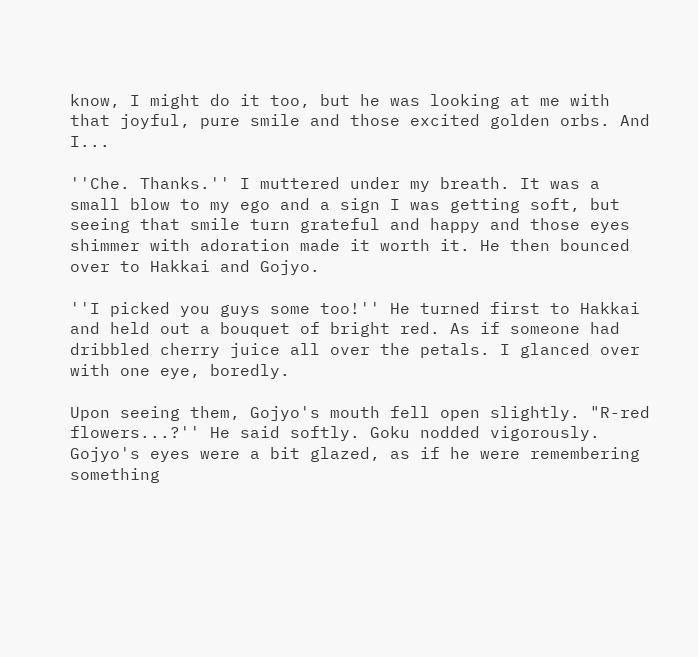know, I might do it too, but he was looking at me with that joyful, pure smile and those excited golden orbs. And I...

''Che. Thanks.'' I muttered under my breath. It was a small blow to my ego and a sign I was getting soft, but seeing that smile turn grateful and happy and those eyes shimmer with adoration made it worth it. He then bounced over to Hakkai and Gojyo.

''I picked you guys some too!'' He turned first to Hakkai and held out a bouquet of bright red. As if someone had dribbled cherry juice all over the petals. I glanced over with one eye, boredly.

Upon seeing them, Gojyo's mouth fell open slightly. "R-red flowers...?'' He said softly. Goku nodded vigorously. Gojyo's eyes were a bit glazed, as if he were remembering something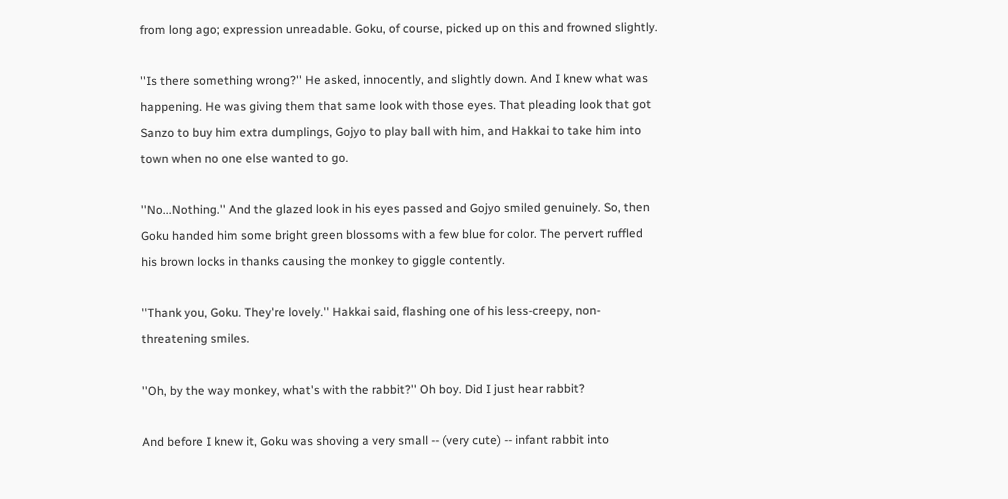from long ago; expression unreadable. Goku, of course, picked up on this and frowned slightly.

''Is there something wrong?'' He asked, innocently, and slightly down. And I knew what was happening. He was giving them that same look with those eyes. That pleading look that got Sanzo to buy him extra dumplings, Gojyo to play ball with him, and Hakkai to take him into town when no one else wanted to go.

''No...Nothing.'' And the glazed look in his eyes passed and Gojyo smiled genuinely. So, then Goku handed him some bright green blossoms with a few blue for color. The pervert ruffled his brown locks in thanks causing the monkey to giggle contently.

''Thank you, Goku. They're lovely.'' Hakkai said, flashing one of his less-creepy, non-threatening smiles.

''Oh, by the way monkey, what's with the rabbit?'' Oh boy. Did I just hear rabbit?

And before I knew it, Goku was shoving a very small -- (very cute) -- infant rabbit into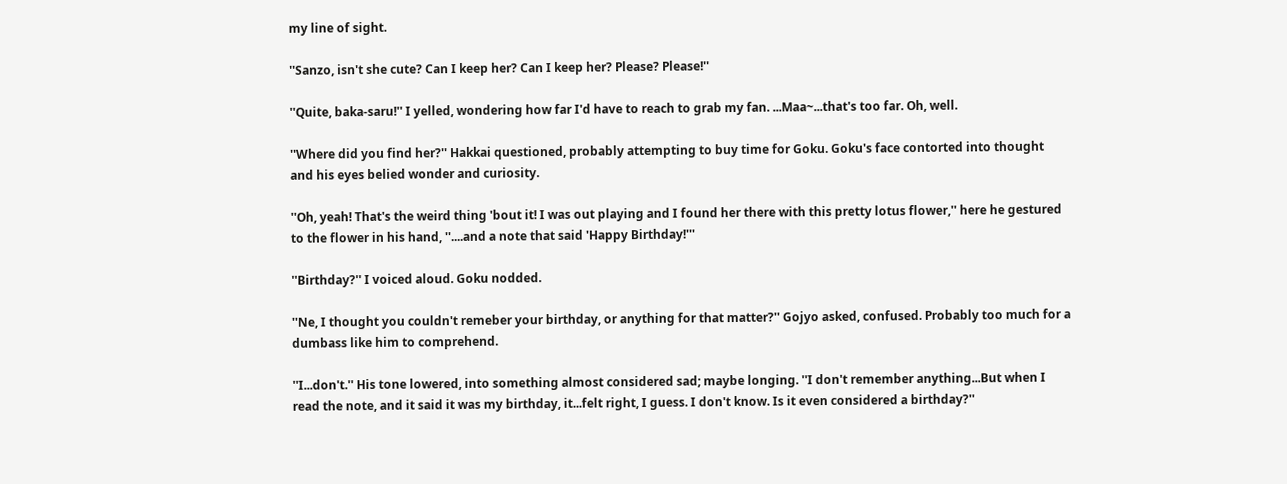my line of sight.

''Sanzo, isn't she cute? Can I keep her? Can I keep her? Please? Please!''

''Quite, baka-saru!'' I yelled, wondering how far I'd have to reach to grab my fan. ...Maa~...that's too far. Oh, well.

''Where did you find her?'' Hakkai questioned, probably attempting to buy time for Goku. Goku's face contorted into thought and his eyes belied wonder and curiosity.

''Oh, yeah! That's the weird thing 'bout it! I was out playing and I found her there with this pretty lotus flower,'' here he gestured to the flower in his hand, ''....and a note that said 'Happy Birthday!'''

''Birthday?'' I voiced aloud. Goku nodded.

''Ne, I thought you couldn't remeber your birthday, or anything for that matter?'' Gojyo asked, confused. Probably too much for a dumbass like him to comprehend.

''I...don't.'' His tone lowered, into something almost considered sad; maybe longing. ''I don't remember anything...But when I read the note, and it said it was my birthday, it...felt right, I guess. I don't know. Is it even considered a birthday?''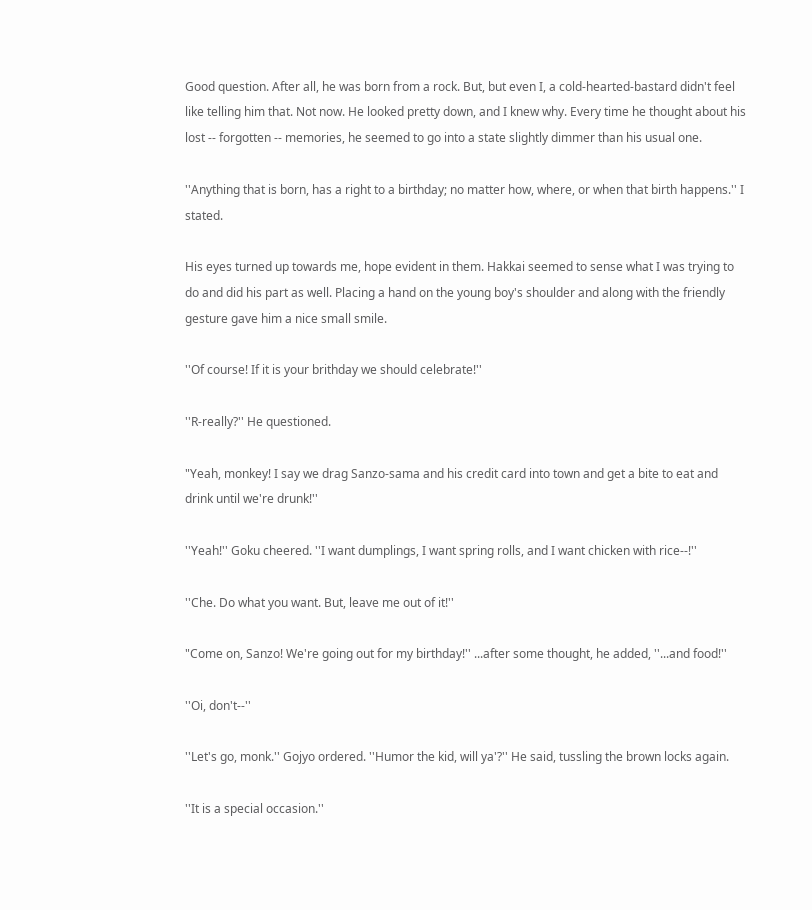Good question. After all, he was born from a rock. But, but even I, a cold-hearted-bastard didn't feel like telling him that. Not now. He looked pretty down, and I knew why. Every time he thought about his lost -- forgotten -- memories, he seemed to go into a state slightly dimmer than his usual one.

''Anything that is born, has a right to a birthday; no matter how, where, or when that birth happens.'' I stated.

His eyes turned up towards me, hope evident in them. Hakkai seemed to sense what I was trying to do and did his part as well. Placing a hand on the young boy's shoulder and along with the friendly gesture gave him a nice small smile.

''Of course! If it is your brithday we should celebrate!''

''R-really?'' He questioned.

"Yeah, monkey! I say we drag Sanzo-sama and his credit card into town and get a bite to eat and drink until we're drunk!''

''Yeah!'' Goku cheered. ''I want dumplings, I want spring rolls, and I want chicken with rice--!''

''Che. Do what you want. But, leave me out of it!''

"Come on, Sanzo! We're going out for my birthday!'' ...after some thought, he added, ''...and food!''

''Oi, don't--''

''Let's go, monk.'' Gojyo ordered. ''Humor the kid, will ya'?'' He said, tussling the brown locks again.

''It is a special occasion.''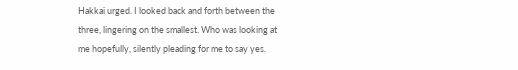Hakkai urged. I looked back and forth between the three, lingering on the smallest. Who was looking at me hopefully, silently pleading for me to say yes.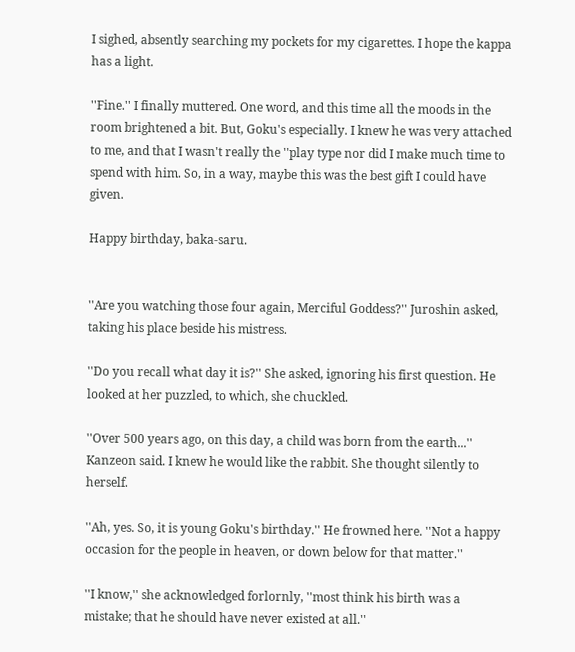I sighed, absently searching my pockets for my cigarettes. I hope the kappa has a light.

''Fine.'' I finally muttered. One word, and this time all the moods in the room brightened a bit. But, Goku's especially. I knew he was very attached to me, and that I wasn't really the ''play type nor did I make much time to spend with him. So, in a way, maybe this was the best gift I could have given.

Happy birthday, baka-saru.


''Are you watching those four again, Merciful Goddess?'' Juroshin asked, taking his place beside his mistress.

''Do you recall what day it is?'' She asked, ignoring his first question. He looked at her puzzled, to which, she chuckled.

''Over 500 years ago, on this day, a child was born from the earth...'' Kanzeon said. I knew he would like the rabbit. She thought silently to herself.

''Ah, yes. So, it is young Goku's birthday.'' He frowned here. ''Not a happy occasion for the people in heaven, or down below for that matter.''

''I know,'' she acknowledged forlornly, ''most think his birth was a mistake; that he should have never existed at all.''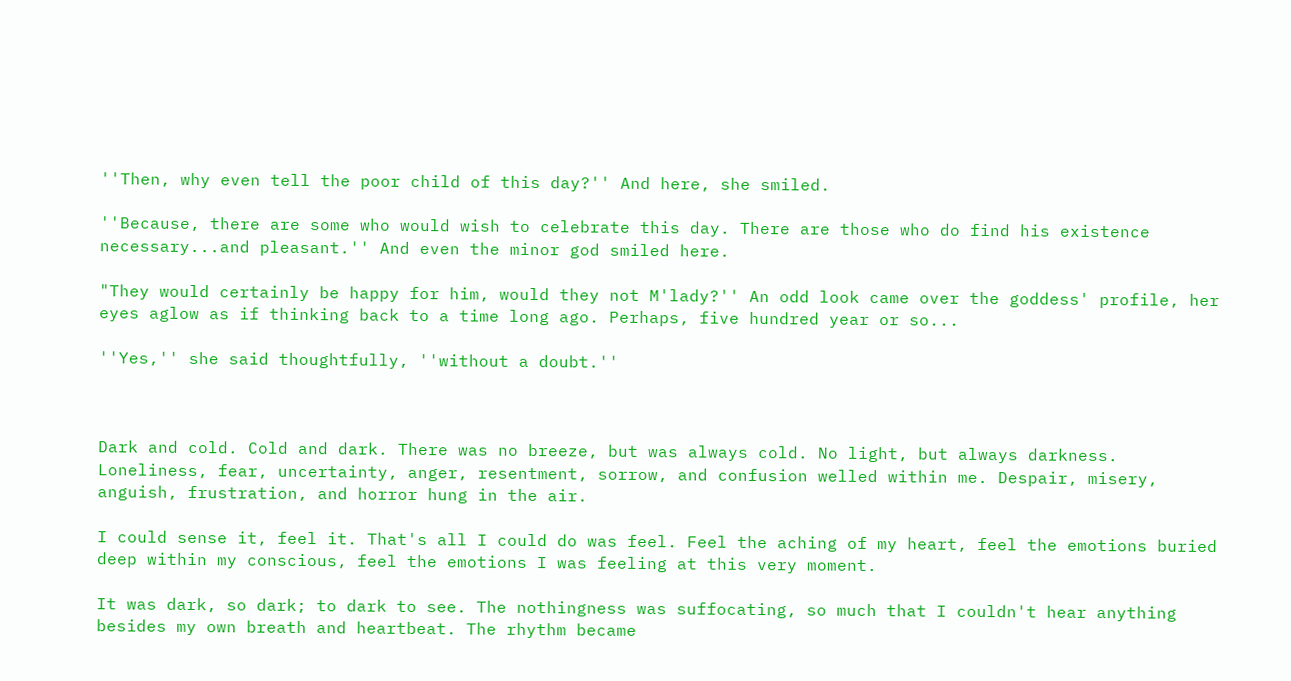''Then, why even tell the poor child of this day?'' And here, she smiled.

''Because, there are some who would wish to celebrate this day. There are those who do find his existence necessary...and pleasant.'' And even the minor god smiled here.

"They would certainly be happy for him, would they not M'lady?'' An odd look came over the goddess' profile, her eyes aglow as if thinking back to a time long ago. Perhaps, five hundred year or so...

''Yes,'' she said thoughtfully, ''without a doubt.''



Dark and cold. Cold and dark. There was no breeze, but was always cold. No light, but always darkness. Loneliness, fear, uncertainty, anger, resentment, sorrow, and confusion welled within me. Despair, misery, anguish, frustration, and horror hung in the air.

I could sense it, feel it. That's all I could do was feel. Feel the aching of my heart, feel the emotions buried deep within my conscious, feel the emotions I was feeling at this very moment.

It was dark, so dark; to dark to see. The nothingness was suffocating, so much that I couldn't hear anything besides my own breath and heartbeat. The rhythm became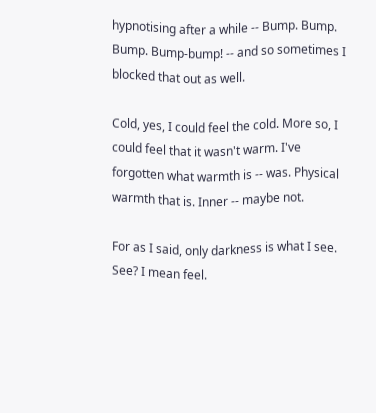hypnotising after a while -- Bump. Bump. Bump. Bump-bump! -- and so sometimes I blocked that out as well.

Cold, yes, I could feel the cold. More so, I could feel that it wasn't warm. I've forgotten what warmth is -- was. Physical warmth that is. Inner -- maybe not.

For as I said, only darkness is what I see. See? I mean feel.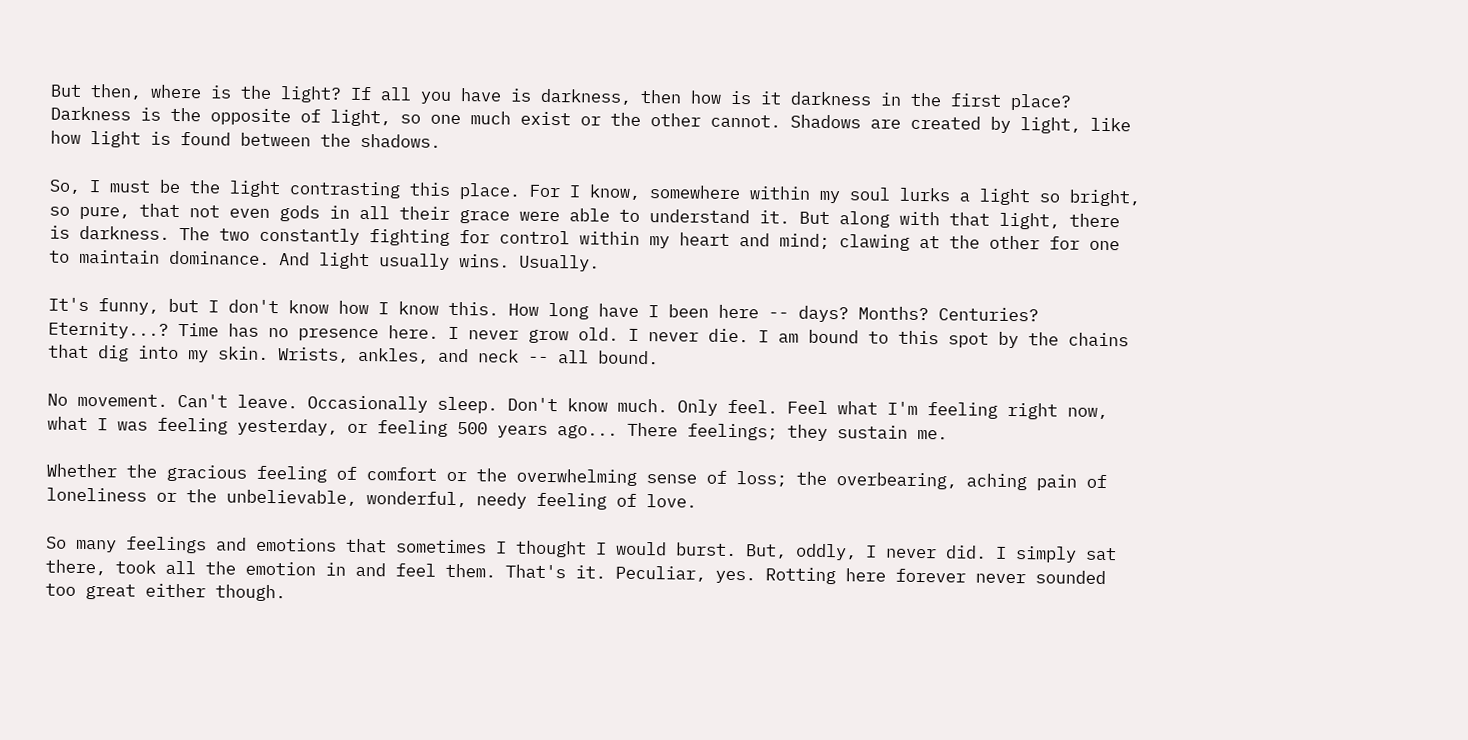But then, where is the light? If all you have is darkness, then how is it darkness in the first place? Darkness is the opposite of light, so one much exist or the other cannot. Shadows are created by light, like how light is found between the shadows.

So, I must be the light contrasting this place. For I know, somewhere within my soul lurks a light so bright, so pure, that not even gods in all their grace were able to understand it. But along with that light, there is darkness. The two constantly fighting for control within my heart and mind; clawing at the other for one to maintain dominance. And light usually wins. Usually.

It's funny, but I don't know how I know this. How long have I been here -- days? Months? Centuries? Eternity...? Time has no presence here. I never grow old. I never die. I am bound to this spot by the chains that dig into my skin. Wrists, ankles, and neck -- all bound.

No movement. Can't leave. Occasionally sleep. Don't know much. Only feel. Feel what I'm feeling right now, what I was feeling yesterday, or feeling 500 years ago... There feelings; they sustain me.

Whether the gracious feeling of comfort or the overwhelming sense of loss; the overbearing, aching pain of loneliness or the unbelievable, wonderful, needy feeling of love.

So many feelings and emotions that sometimes I thought I would burst. But, oddly, I never did. I simply sat there, took all the emotion in and feel them. That's it. Peculiar, yes. Rotting here forever never sounded too great either though.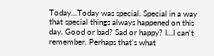Today...Today was special. Special in a way that special things always happened on this day. Good or bad? Sad or happy? I...I can't remember. Perhaps that's what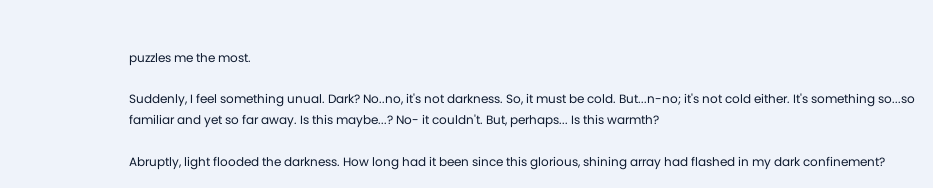puzzles me the most.

Suddenly, I feel something unual. Dark? No..no, it's not darkness. So, it must be cold. But...n-no; it's not cold either. It's something so...so familiar and yet so far away. Is this maybe...? No- it couldn't. But, perhaps... Is this warmth?

Abruptly, light flooded the darkness. How long had it been since this glorious, shining array had flashed in my dark confinement?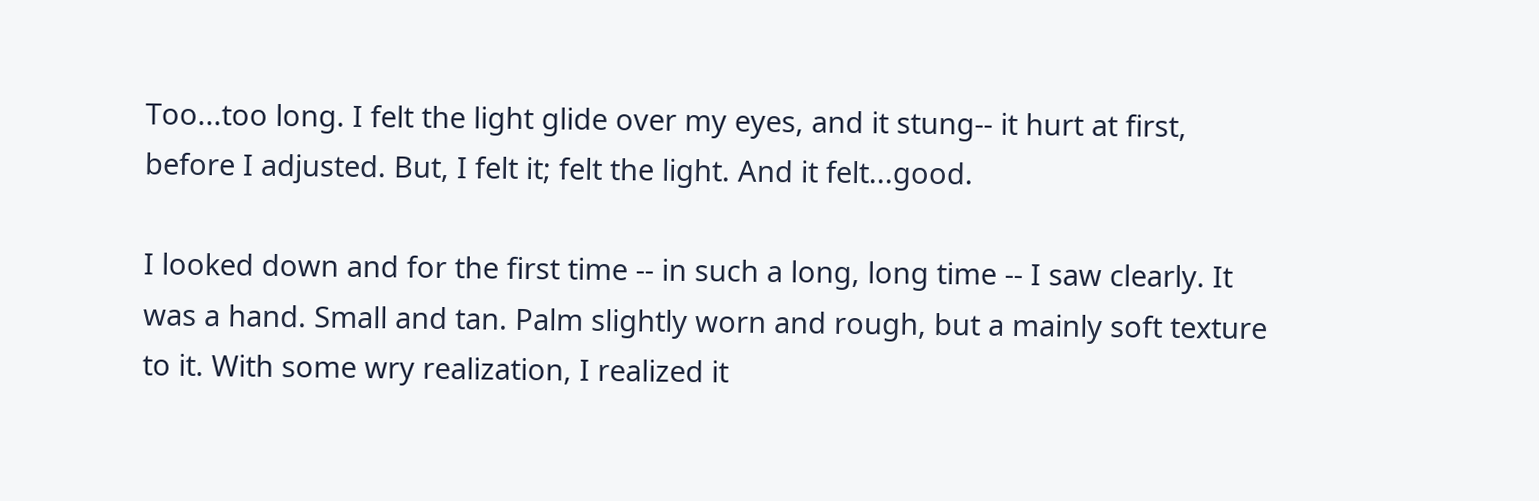Too...too long. I felt the light glide over my eyes, and it stung-- it hurt at first, before I adjusted. But, I felt it; felt the light. And it felt...good.

I looked down and for the first time -- in such a long, long time -- I saw clearly. It was a hand. Small and tan. Palm slightly worn and rough, but a mainly soft texture to it. With some wry realization, I realized it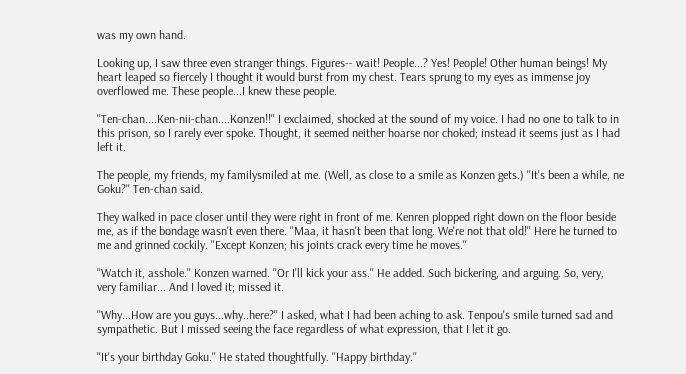was my own hand.

Looking up, I saw three even stranger things. Figures-- wait! People...? Yes! People! Other human beings! My heart leaped so fiercely I thought it would burst from my chest. Tears sprung to my eyes as immense joy overflowed me. These people...I knew these people.

''Ten-chan....Ken-nii-chan....Konzen!!'' I exclaimed, shocked at the sound of my voice. I had no one to talk to in this prison, so I rarely ever spoke. Thought, it seemed neither hoarse nor choked; instead it seems just as I had left it.

The people, my friends, my familysmiled at me. (Well, as close to a smile as Konzen gets.) ''It's been a while, ne Goku?'' Ten-chan said.

They walked in pace closer until they were right in front of me. Kenren plopped right down on the floor beside me, as if the bondage wasn't even there. ''Maa, it hasn't been that long. We're not that old!'' Here he turned to me and grinned cockily. ''Except Konzen; his joints crack every time he moves.''

''Watch it, asshole.'' Konzen warned. ''Or I'll kick your ass.'' He added. Such bickering, and arguing. So, very, very familiar... And I loved it; missed it.

''Why...How are you guys...why..here?'' I asked, what I had been aching to ask. Tenpou's smile turned sad and sympathetic. But I missed seeing the face regardless of what expression, that I let it go.

''It's your birthday Goku.'' He stated thoughtfully. ''Happy birthday.''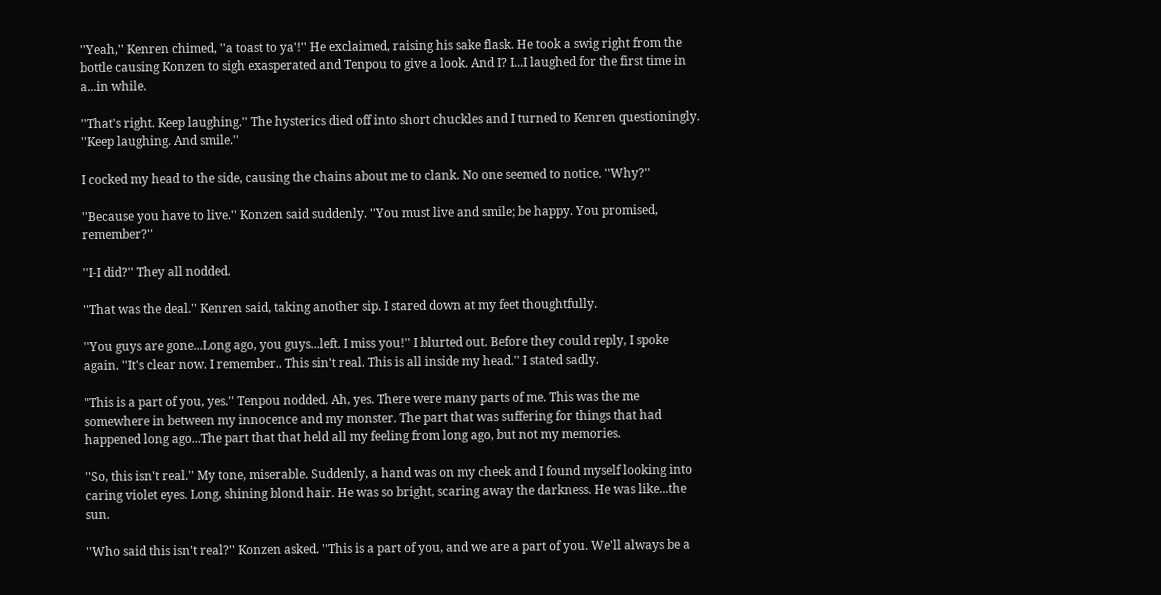''Yeah,'' Kenren chimed, ''a toast to ya'!'' He exclaimed, raising his sake flask. He took a swig right from the bottle causing Konzen to sigh exasperated and Tenpou to give a look. And I? I...I laughed for the first time in a...in while.

''That's right. Keep laughing.'' The hysterics died off into short chuckles and I turned to Kenren questioningly. ''Keep laughing. And smile.''

I cocked my head to the side, causing the chains about me to clank. No one seemed to notice. ''Why?''

''Because you have to live.'' Konzen said suddenly. ''You must live and smile; be happy. You promised, remember?''

''I-I did?'' They all nodded.

''That was the deal.'' Kenren said, taking another sip. I stared down at my feet thoughtfully.

''You guys are gone...Long ago, you guys...left. I miss you!'' I blurted out. Before they could reply, I spoke again. ''It's clear now. I remember.. This sin't real. This is all inside my head.'' I stated sadly.

"This is a part of you, yes.'' Tenpou nodded. Ah, yes. There were many parts of me. This was the me somewhere in between my innocence and my monster. The part that was suffering for things that had happened long ago...The part that that held all my feeling from long ago, but not my memories.

''So, this isn't real.'' My tone, miserable. Suddenly, a hand was on my cheek and I found myself looking into caring violet eyes. Long, shining blond hair. He was so bright, scaring away the darkness. He was like...the sun.

''Who said this isn't real?'' Konzen asked. ''This is a part of you, and we are a part of you. We'll always be a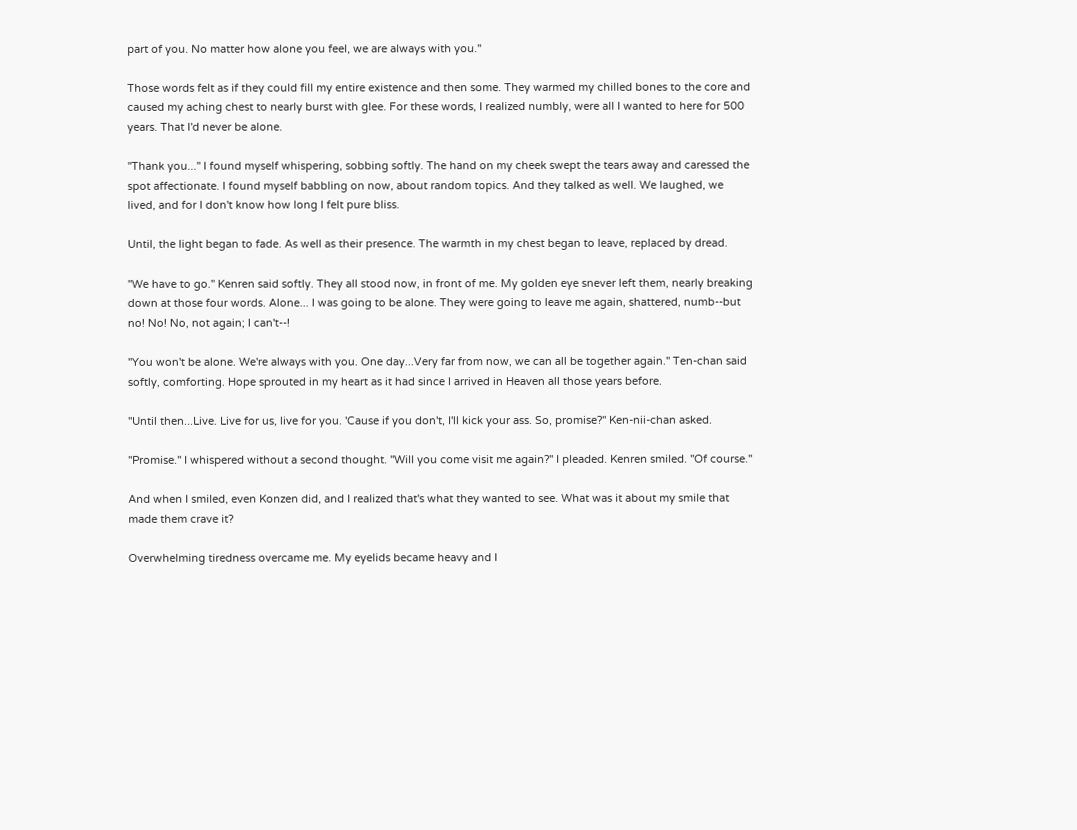part of you. No matter how alone you feel, we are always with you.''

Those words felt as if they could fill my entire existence and then some. They warmed my chilled bones to the core and caused my aching chest to nearly burst with glee. For these words, I realized numbly, were all I wanted to here for 500 years. That I'd never be alone.

''Thank you...'' I found myself whispering, sobbing softly. The hand on my cheek swept the tears away and caressed the spot affectionate. I found myself babbling on now, about random topics. And they talked as well. We laughed, we lived, and for I don't know how long I felt pure bliss.

Until, the light began to fade. As well as their presence. The warmth in my chest began to leave, replaced by dread.

''We have to go.'' Kenren said softly. They all stood now, in front of me. My golden eye snever left them, nearly breaking down at those four words. Alone... I was going to be alone. They were going to leave me again, shattered, numb--but no! No! No, not again; I can't--!

''You won't be alone. We're always with you. One day...Very far from now, we can all be together again.'' Ten-chan said softly, comforting. Hope sprouted in my heart as it had since I arrived in Heaven all those years before.

''Until then...Live. Live for us, live for you. 'Cause if you don't, I'll kick your ass. So, promise?'' Ken-nii-chan asked.

''Promise.'' I whispered without a second thought. ''Will you come visit me again?'' I pleaded. Kenren smiled. ''Of course.''

And when I smiled, even Konzen did, and I realized that's what they wanted to see. What was it about my smile that made them crave it?

Overwhelming tiredness overcame me. My eyelids became heavy and I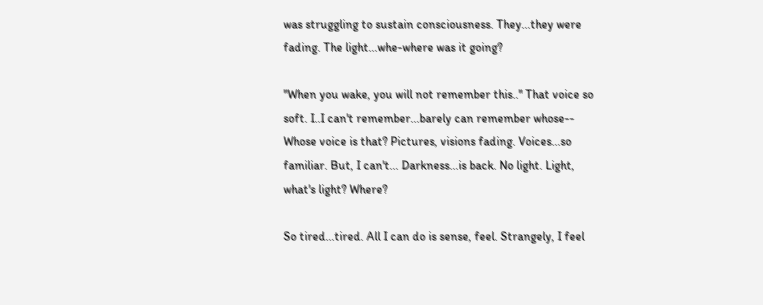was struggling to sustain consciousness. They...they were fading. The light...whe-where was it going?

''When you wake, you will not remember this..'' That voice so soft. I..I can't remember...barely can remember whose-- Whose voice is that? Pictures, visions fading. Voices...so familiar. But, I can't... Darkness...is back. No light. Light, what's light? Where?

So tired...tired. All I can do is sense, feel. Strangely, I feel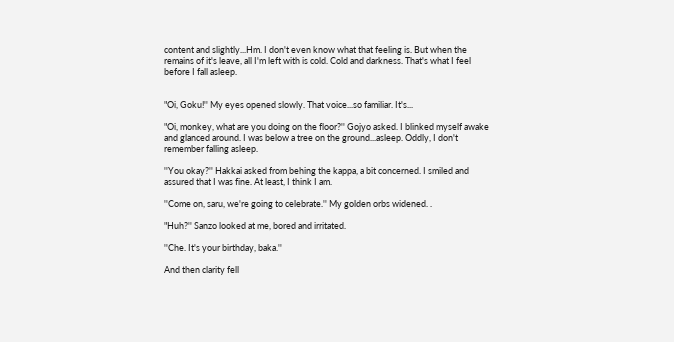content and slightly...Hm. I don't even know what that feeling is. But when the remains of it's leave, all I'm left with is cold. Cold and darkness. That's what I feel before I fall asleep.


"Oi, Goku!'' My eyes opened slowly. That voice...so familiar. It's...

"Oi, monkey, what are you doing on the floor?'' Gojyo asked. I blinked myself awake and glanced around. I was below a tree on the ground...asleep. Oddly, I don't remember falling asleep.

''You okay?'' Hakkai asked from behing the kappa, a bit concerned. I smiled and assured that I was fine. At least, I think I am.

''Come on, saru, we're going to celebrate.'' My golden orbs widened. .

"Huh?'' Sanzo looked at me, bored and irritated.

''Che. It's your birthday, baka.''

And then clarity fell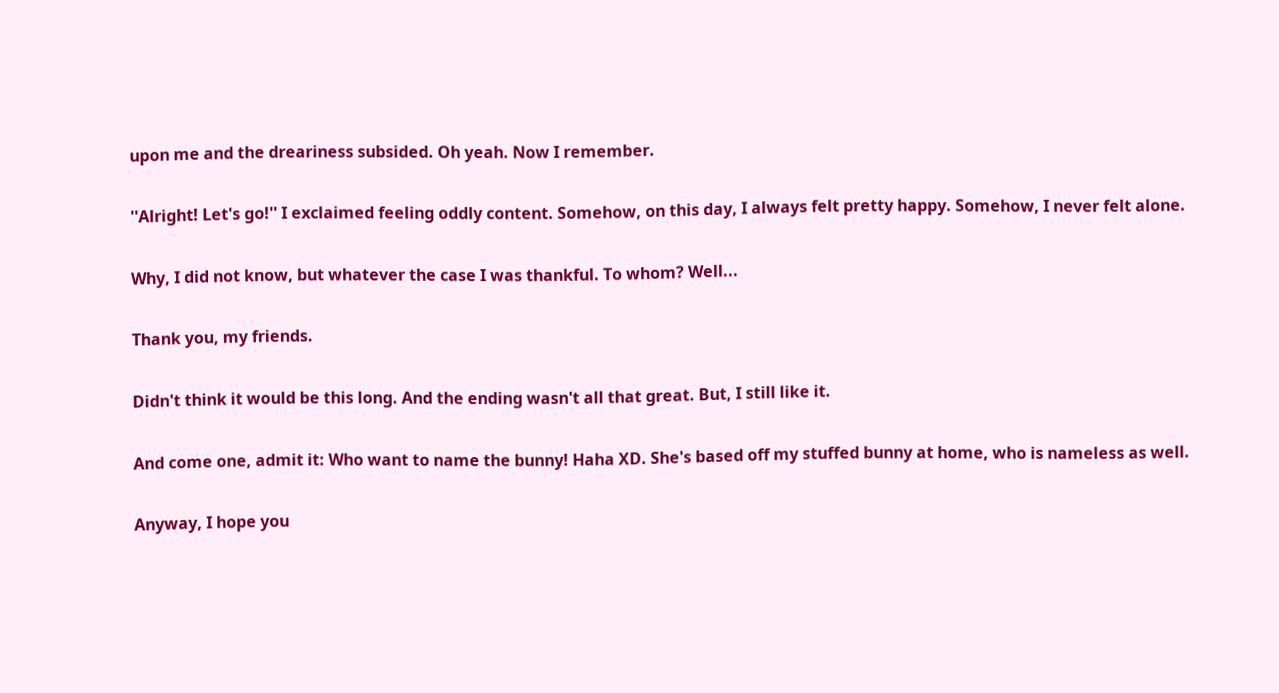upon me and the dreariness subsided. Oh yeah. Now I remember.

''Alright! Let's go!'' I exclaimed feeling oddly content. Somehow, on this day, I always felt pretty happy. Somehow, I never felt alone.

Why, I did not know, but whatever the case I was thankful. To whom? Well...

Thank you, my friends.

Didn't think it would be this long. And the ending wasn't all that great. But, I still like it.

And come one, admit it: Who want to name the bunny! Haha XD. She's based off my stuffed bunny at home, who is nameless as well.

Anyway, I hope you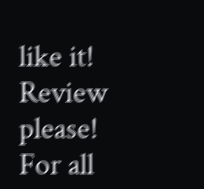like it! Review please! For all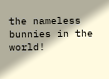the nameless bunnies in the world!